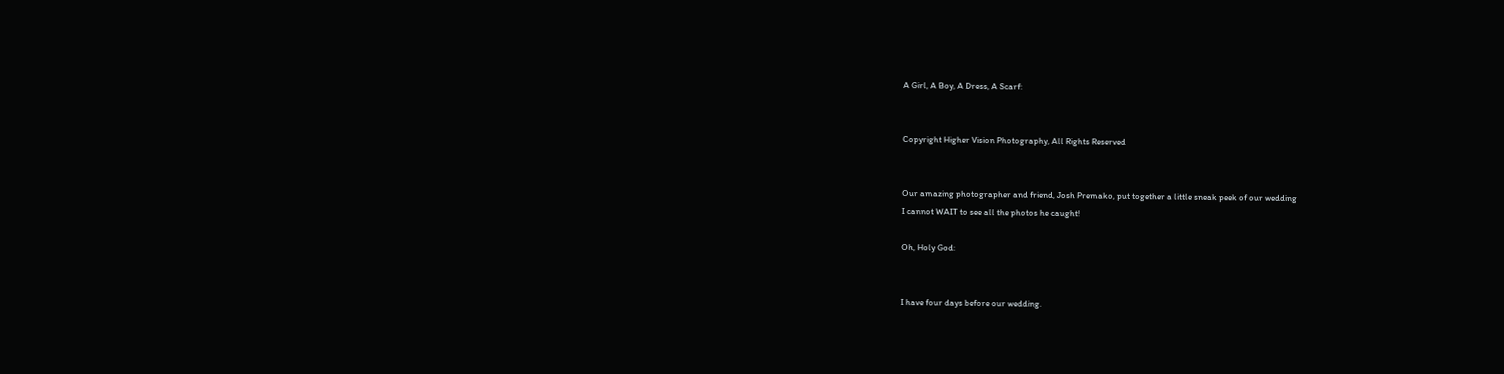A Girl, A Boy, A Dress, A Scarf:


Copyright Higher Vision Photography, All Rights Reserved


Our amazing photographer and friend, Josh Premako, put together a little sneak peek of our wedding
I cannot WAIT to see all the photos he caught!

Oh, Holy God:


I have four days before our wedding.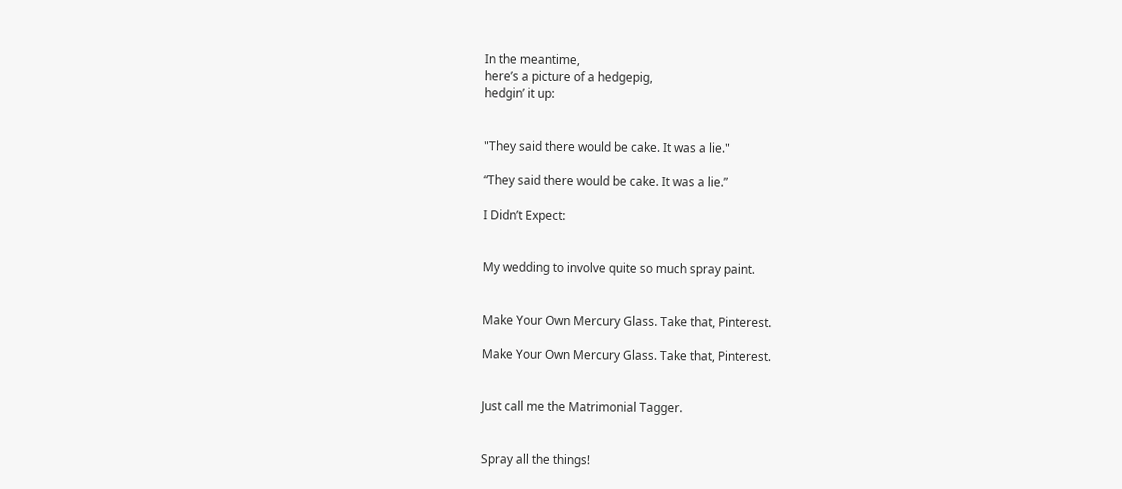In the meantime,
here’s a picture of a hedgepig,
hedgin’ it up:


"They said there would be cake. It was a lie."

“They said there would be cake. It was a lie.”

I Didn’t Expect:


My wedding to involve quite so much spray paint.


Make Your Own Mercury Glass. Take that, Pinterest.

Make Your Own Mercury Glass. Take that, Pinterest.


Just call me the Matrimonial Tagger.


Spray all the things!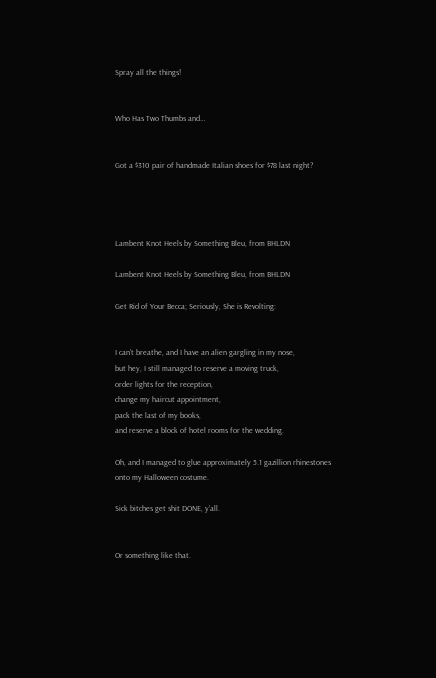Spray all the things!


Who Has Two Thumbs and…


Got a $310 pair of handmade Italian shoes for $78 last night?




Lambent Knot Heels by Something Bleu, from BHLDN

Lambent Knot Heels by Something Bleu, from BHLDN

Get Rid of Your Becca; Seriously, She is Revolting:


I can’t breathe, and I have an alien gargling in my nose,
but hey, I still managed to reserve a moving truck,
order lights for the reception,
change my haircut appointment,
pack the last of my books,
and reserve a block of hotel rooms for the wedding.

Oh, and I managed to glue approximately 5.1 gazillion rhinestones
onto my Halloween costume.

Sick bitches get shit DONE, y’all.


Or something like that.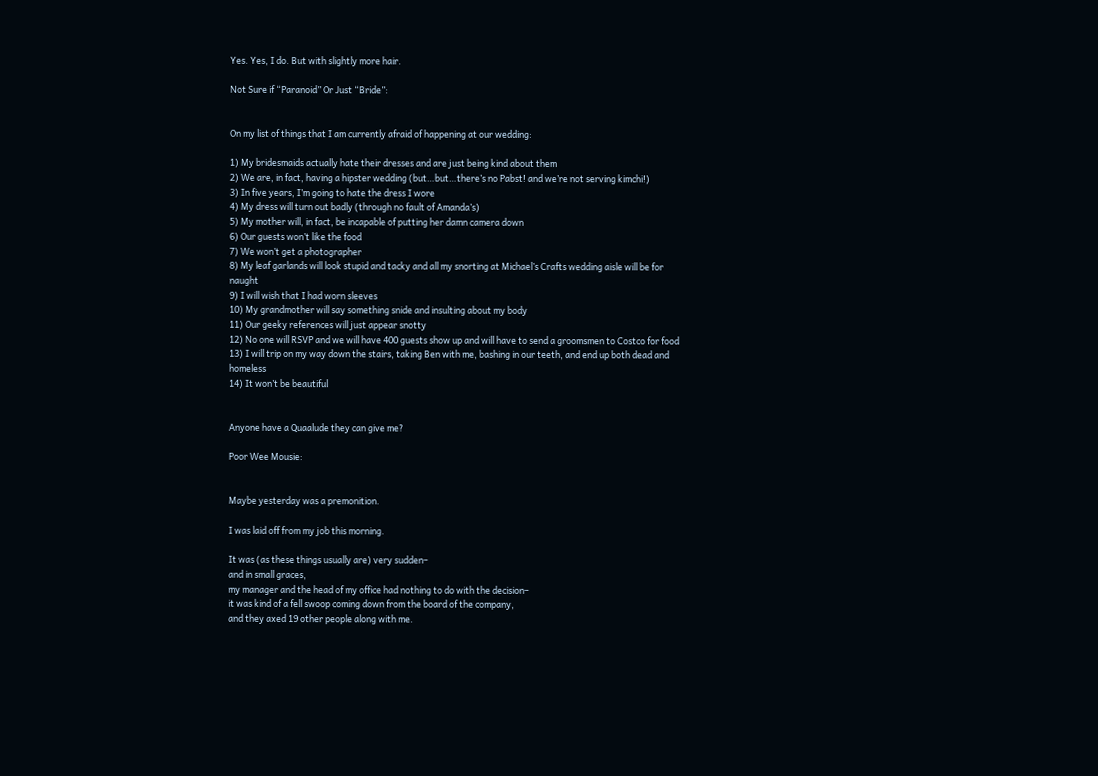Yes. Yes, I do. But with slightly more hair.

Not Sure if “Paranoid” Or Just “Bride”:


On my list of things that I am currently afraid of happening at our wedding:

1) My bridesmaids actually hate their dresses and are just being kind about them
2) We are, in fact, having a hipster wedding (but…but…there’s no Pabst! and we’re not serving kimchi!)
3) In five years, I’m going to hate the dress I wore
4) My dress will turn out badly (through no fault of Amanda’s)
5) My mother will, in fact, be incapable of putting her damn camera down
6) Our guests won’t like the food
7) We won’t get a photographer
8) My leaf garlands will look stupid and tacky and all my snorting at Michael’s Crafts wedding aisle will be for naught
9) I will wish that I had worn sleeves
10) My grandmother will say something snide and insulting about my body
11) Our geeky references will just appear snotty
12) No one will RSVP and we will have 400 guests show up and will have to send a groomsmen to Costco for food
13) I will trip on my way down the stairs, taking Ben with me, bashing in our teeth, and end up both dead and homeless
14) It won’t be beautiful


Anyone have a Quaalude they can give me?

Poor Wee Mousie:


Maybe yesterday was a premonition.

I was laid off from my job this morning.

It was (as these things usually are) very sudden–
and in small graces,
my manager and the head of my office had nothing to do with the decision–
it was kind of a fell swoop coming down from the board of the company,
and they axed 19 other people along with me.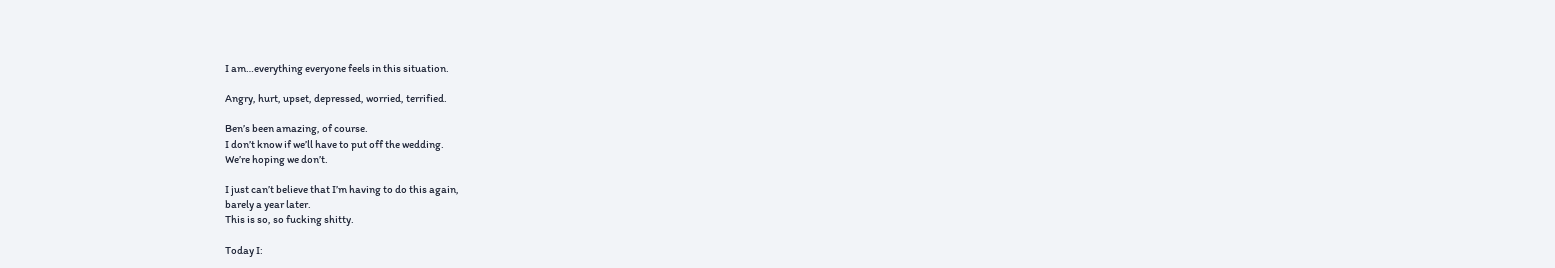I am…everything everyone feels in this situation.

Angry, hurt, upset, depressed, worried, terrified.

Ben’s been amazing, of course.
I don’t know if we’ll have to put off the wedding.
We’re hoping we don’t.

I just can’t believe that I’m having to do this again,
barely a year later.
This is so, so fucking shitty.

Today I: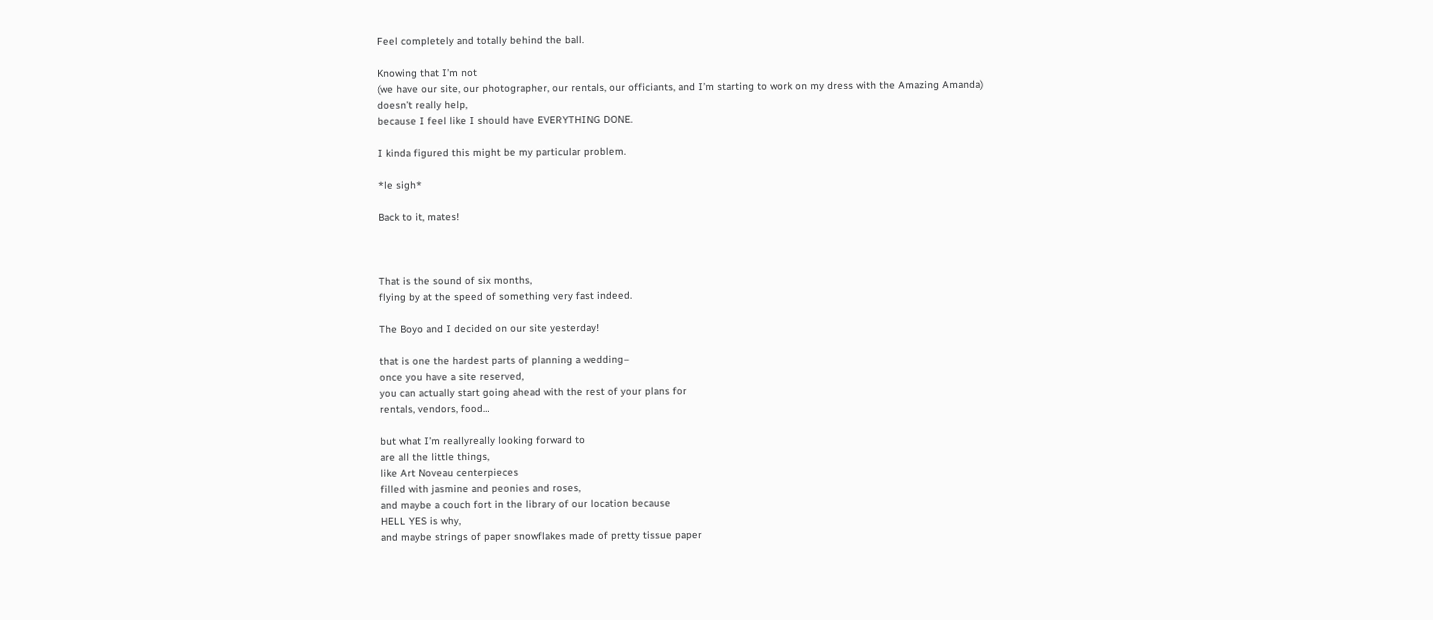Feel completely and totally behind the ball.

Knowing that I’m not
(we have our site, our photographer, our rentals, our officiants, and I’m starting to work on my dress with the Amazing Amanda)
doesn’t really help,
because I feel like I should have EVERYTHING DONE.

I kinda figured this might be my particular problem.

*le sigh*

Back to it, mates!



That is the sound of six months,
flying by at the speed of something very fast indeed.

The Boyo and I decided on our site yesterday!

that is one the hardest parts of planning a wedding–
once you have a site reserved,
you can actually start going ahead with the rest of your plans for
rentals, vendors, food…

but what I’m reallyreally looking forward to
are all the little things,
like Art Noveau centerpieces
filled with jasmine and peonies and roses,
and maybe a couch fort in the library of our location because
HELL YES is why,
and maybe strings of paper snowflakes made of pretty tissue paper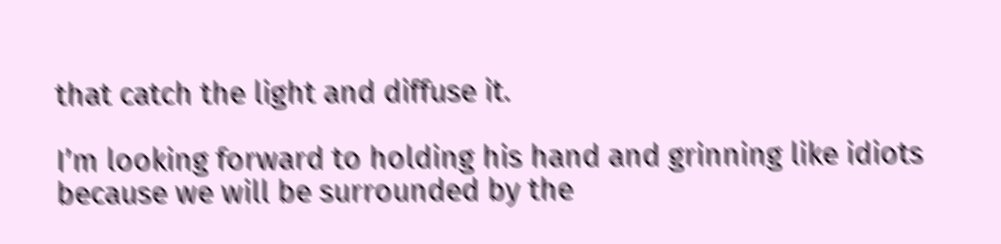that catch the light and diffuse it.

I’m looking forward to holding his hand and grinning like idiots
because we will be surrounded by the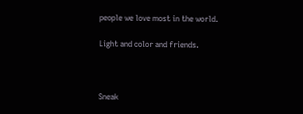people we love most in the world.

Light and color and friends.



Sneak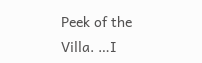Peek of the Villa. …I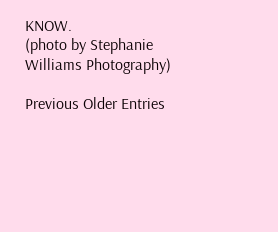KNOW.
(photo by Stephanie Williams Photography)

Previous Older Entries